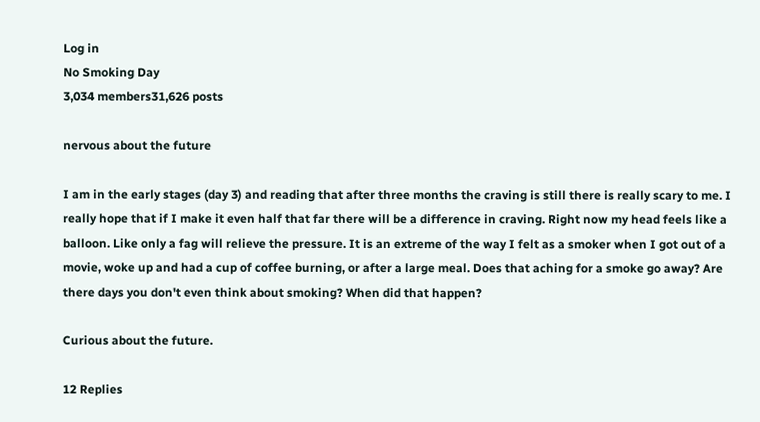Log in
No Smoking Day
3,034 members31,626 posts

nervous about the future

I am in the early stages (day 3) and reading that after three months the craving is still there is really scary to me. I really hope that if I make it even half that far there will be a difference in craving. Right now my head feels like a balloon. Like only a fag will relieve the pressure. It is an extreme of the way I felt as a smoker when I got out of a movie, woke up and had a cup of coffee burning, or after a large meal. Does that aching for a smoke go away? Are there days you don't even think about smoking? When did that happen?

Curious about the future.

12 Replies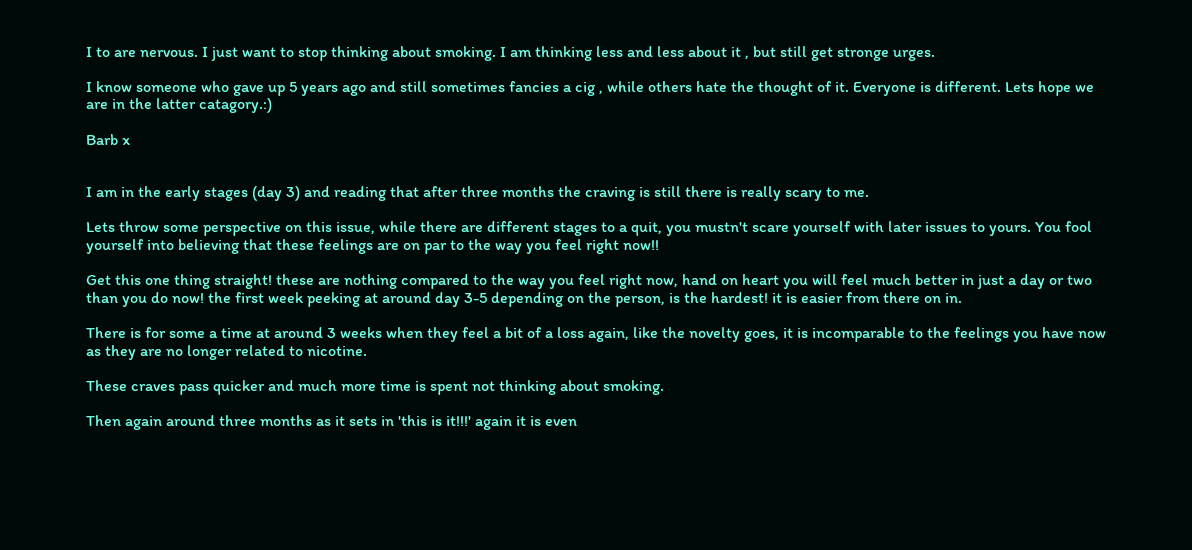I to are nervous. I just want to stop thinking about smoking. I am thinking less and less about it , but still get stronge urges.

I know someone who gave up 5 years ago and still sometimes fancies a cig , while others hate the thought of it. Everyone is different. Lets hope we are in the latter catagory.:)

Barb x


I am in the early stages (day 3) and reading that after three months the craving is still there is really scary to me.

Lets throw some perspective on this issue, while there are different stages to a quit, you mustn't scare yourself with later issues to yours. You fool yourself into believing that these feelings are on par to the way you feel right now!!

Get this one thing straight! these are nothing compared to the way you feel right now, hand on heart you will feel much better in just a day or two than you do now! the first week peeking at around day 3-5 depending on the person, is the hardest! it is easier from there on in.

There is for some a time at around 3 weeks when they feel a bit of a loss again, like the novelty goes, it is incomparable to the feelings you have now as they are no longer related to nicotine.

These craves pass quicker and much more time is spent not thinking about smoking.

Then again around three months as it sets in 'this is it!!!' again it is even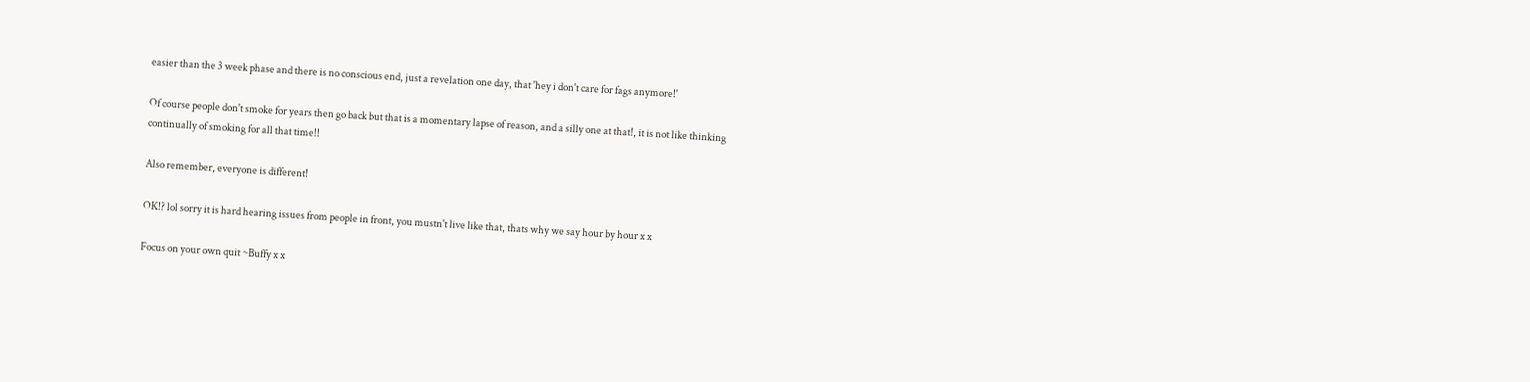easier than the 3 week phase and there is no conscious end, just a revelation one day, that 'hey i don't care for fags anymore!'

Of course people don't smoke for years then go back but that is a momentary lapse of reason, and a silly one at that!, it is not like thinking continually of smoking for all that time!!

Also remember, everyone is different!

OK!? lol sorry it is hard hearing issues from people in front, you mustn't live like that, thats why we say hour by hour x x

Focus on your own quit ~Buffy x x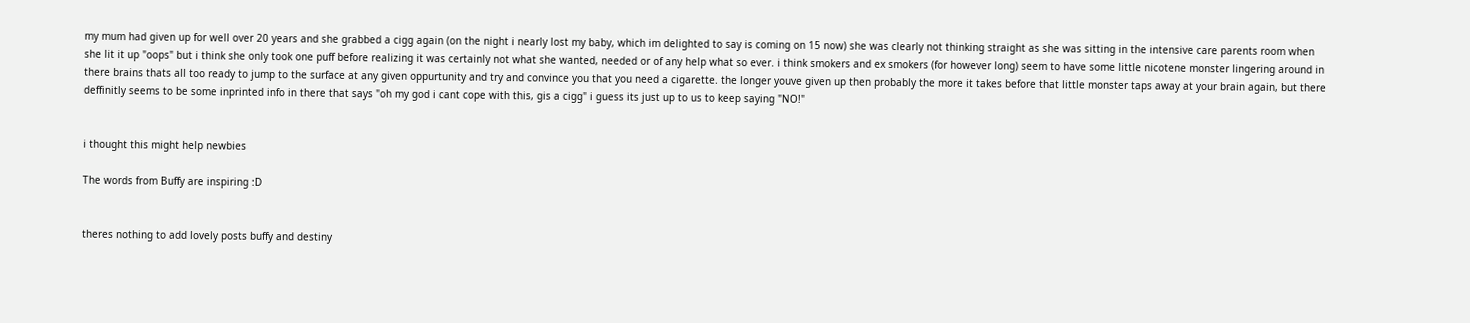my mum had given up for well over 20 years and she grabbed a cigg again (on the night i nearly lost my baby, which im delighted to say is coming on 15 now) she was clearly not thinking straight as she was sitting in the intensive care parents room when she lit it up "oops" but i think she only took one puff before realizing it was certainly not what she wanted, needed or of any help what so ever. i think smokers and ex smokers (for however long) seem to have some little nicotene monster lingering around in there brains thats all too ready to jump to the surface at any given oppurtunity and try and convince you that you need a cigarette. the longer youve given up then probably the more it takes before that little monster taps away at your brain again, but there deffinitly seems to be some inprinted info in there that says "oh my god i cant cope with this, gis a cigg" i guess its just up to us to keep saying "NO!"


i thought this might help newbies

The words from Buffy are inspiring :D


theres nothing to add lovely posts buffy and destiny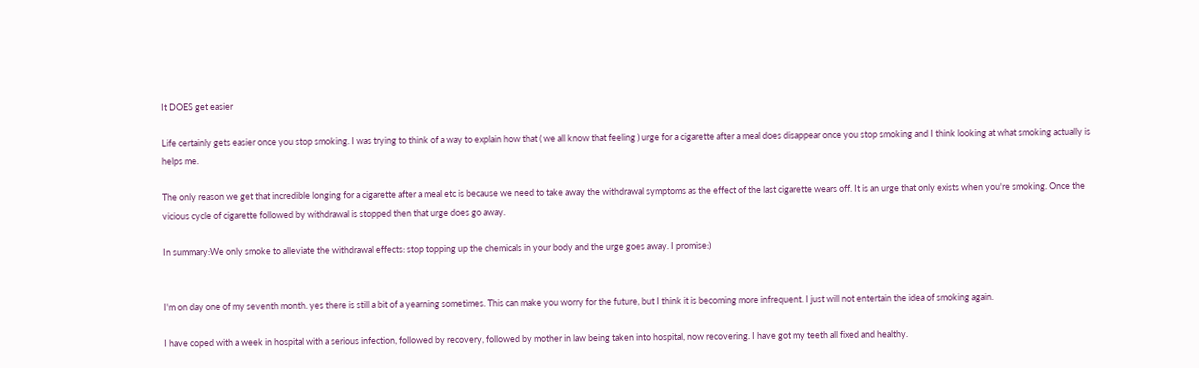It DOES get easier

Life certainly gets easier once you stop smoking. I was trying to think of a way to explain how that ( we all know that feeling ) urge for a cigarette after a meal does disappear once you stop smoking and I think looking at what smoking actually is helps me.

The only reason we get that incredible longing for a cigarette after a meal etc is because we need to take away the withdrawal symptoms as the effect of the last cigarette wears off. It is an urge that only exists when you're smoking. Once the vicious cycle of cigarette followed by withdrawal is stopped then that urge does go away.

In summary:We only smoke to alleviate the withdrawal effects: stop topping up the chemicals in your body and the urge goes away. I promise:)


I'm on day one of my seventh month. yes there is still a bit of a yearning sometimes. This can make you worry for the future, but I think it is becoming more infrequent. I just will not entertain the idea of smoking again.

I have coped with a week in hospital with a serious infection, followed by recovery, followed by mother in law being taken into hospital, now recovering. I have got my teeth all fixed and healthy.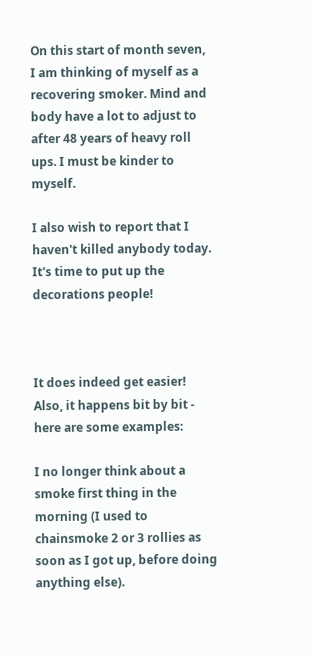On this start of month seven, I am thinking of myself as a recovering smoker. Mind and body have a lot to adjust to after 48 years of heavy roll ups. I must be kinder to myself.

I also wish to report that I haven't killed anybody today. It's time to put up the decorations people!



It does indeed get easier! Also, it happens bit by bit - here are some examples:

I no longer think about a smoke first thing in the morning (I used to chainsmoke 2 or 3 rollies as soon as I got up, before doing anything else).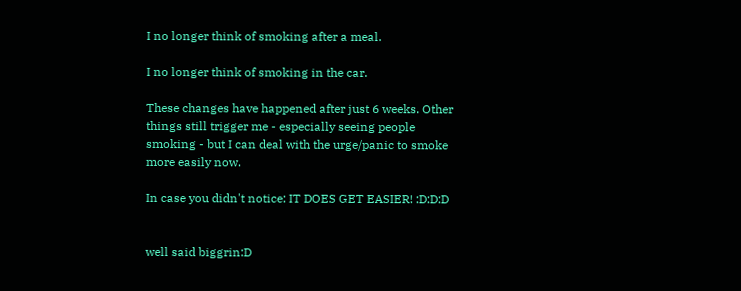I no longer think of smoking after a meal.

I no longer think of smoking in the car.

These changes have happened after just 6 weeks. Other things still trigger me - especially seeing people smoking - but I can deal with the urge/panic to smoke more easily now.

In case you didn't notice: IT DOES GET EASIER! :D:D:D


well said biggrin:D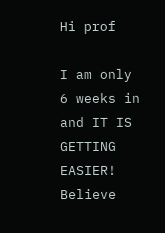Hi prof

I am only 6 weeks in and IT IS GETTING EASIER! Believe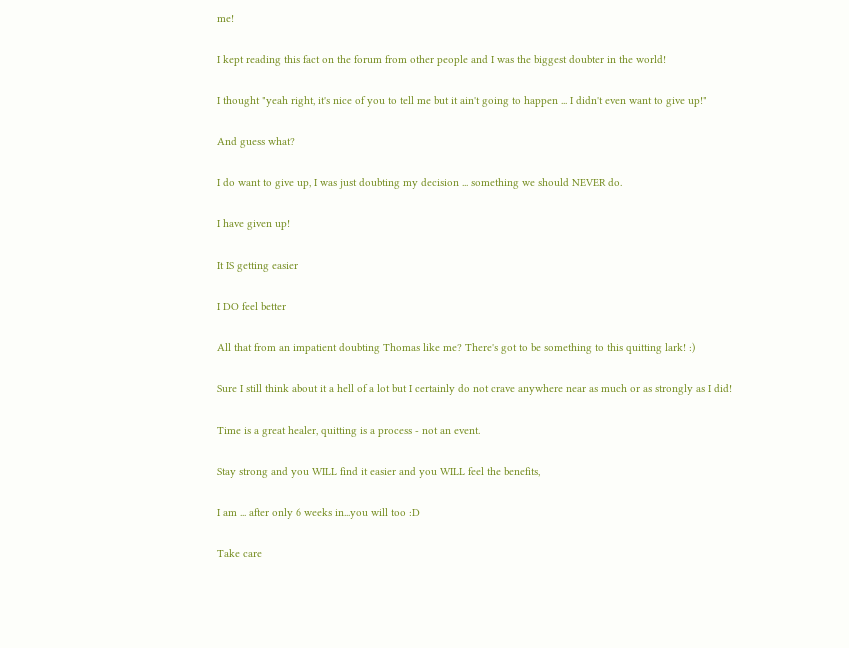me!

I kept reading this fact on the forum from other people and I was the biggest doubter in the world!

I thought "yeah right, it's nice of you to tell me but it ain't going to happen ... I didn't even want to give up!"

And guess what?

I do want to give up, I was just doubting my decision ... something we should NEVER do.

I have given up!

It IS getting easier

I DO feel better

All that from an impatient doubting Thomas like me? There's got to be something to this quitting lark! :)

Sure I still think about it a hell of a lot but I certainly do not crave anywhere near as much or as strongly as I did!

Time is a great healer, quitting is a process - not an event.

Stay strong and you WILL find it easier and you WILL feel the benefits,

I am ... after only 6 weeks in...you will too :D

Take care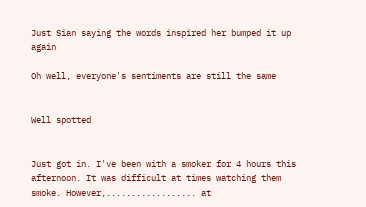Just Sian saying the words inspired her bumped it up again

Oh well, everyone's sentiments are still the same


Well spotted


Just got in. I've been with a smoker for 4 hours this afternoon. It was difficult at times watching them smoke. However,.................. at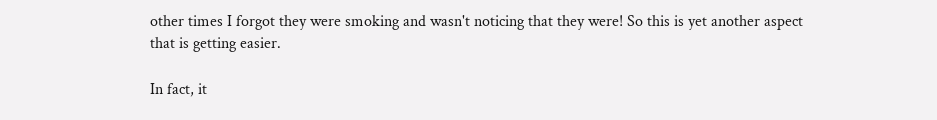other times I forgot they were smoking and wasn't noticing that they were! So this is yet another aspect that is getting easier.

In fact, it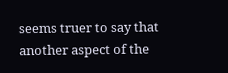seems truer to say that another aspect of the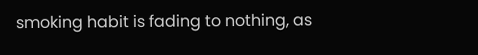smoking habit is fading to nothing, as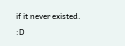if it never existed. :D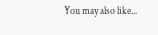You may also like...